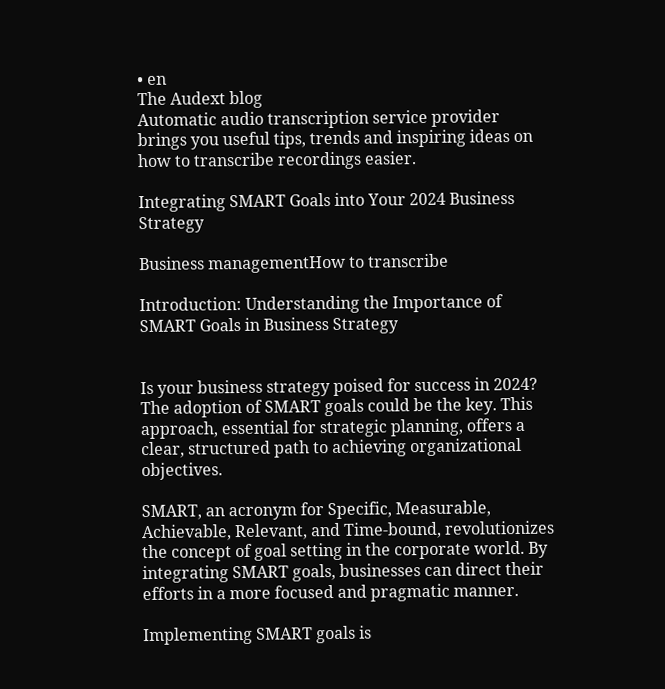• en
The Audext blog
Automatic audio transcription service provider brings you useful tips, trends and inspiring ideas on how to transcribe recordings easier.

Integrating SMART Goals into Your 2024 Business Strategy

Business managementHow to transcribe

Introduction: Understanding the Importance of SMART Goals in Business Strategy


Is your business strategy poised for success in 2024? The adoption of SMART goals could be the key. This approach, essential for strategic planning, offers a clear, structured path to achieving organizational objectives.

SMART, an acronym for Specific, Measurable, Achievable, Relevant, and Time-bound, revolutionizes the concept of goal setting in the corporate world. By integrating SMART goals, businesses can direct their efforts in a more focused and pragmatic manner.

Implementing SMART goals is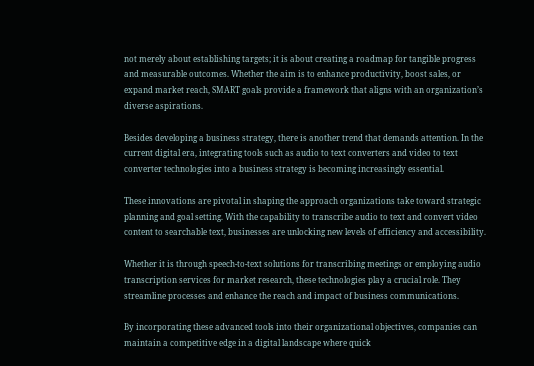not merely about establishing targets; it is about creating a roadmap for tangible progress and measurable outcomes. Whether the aim is to enhance productivity, boost sales, or expand market reach, SMART goals provide a framework that aligns with an organization’s diverse aspirations.

Besides developing a business strategy, there is another trend that demands attention. In the current digital era, integrating tools such as audio to text converters and video to text converter technologies into a business strategy is becoming increasingly essential.

These innovations are pivotal in shaping the approach organizations take toward strategic planning and goal setting. With the capability to transcribe audio to text and convert video content to searchable text, businesses are unlocking new levels of efficiency and accessibility.

Whether it is through speech-to-text solutions for transcribing meetings or employing audio transcription services for market research, these technologies play a crucial role. They streamline processes and enhance the reach and impact of business communications.

By incorporating these advanced tools into their organizational objectives, companies can maintain a competitive edge in a digital landscape where quick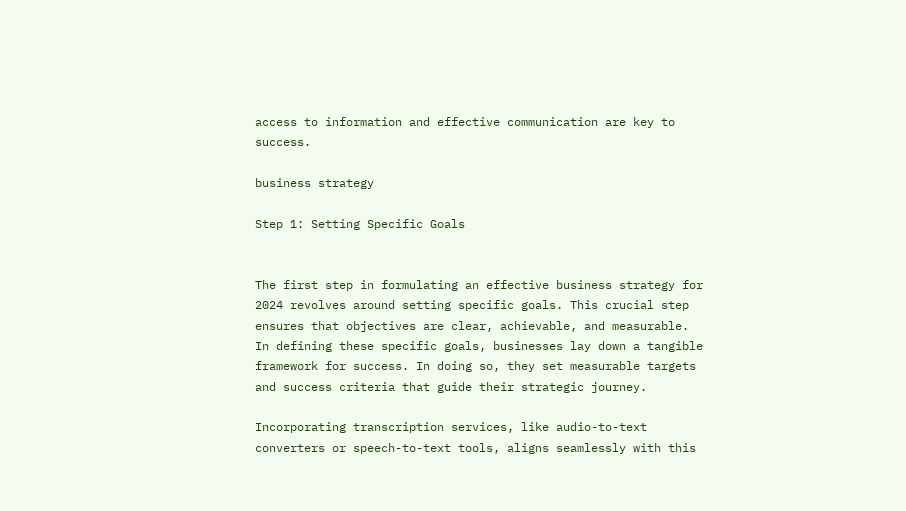access to information and effective communication are key to success.

business strategy

Step 1: Setting Specific Goals


The first step in formulating an effective business strategy for 2024 revolves around setting specific goals. This crucial step ensures that objectives are clear, achievable, and measurable. In defining these specific goals, businesses lay down a tangible framework for success. In doing so, they set measurable targets and success criteria that guide their strategic journey.

Incorporating transcription services, like audio-to-text converters or speech-to-text tools, aligns seamlessly with this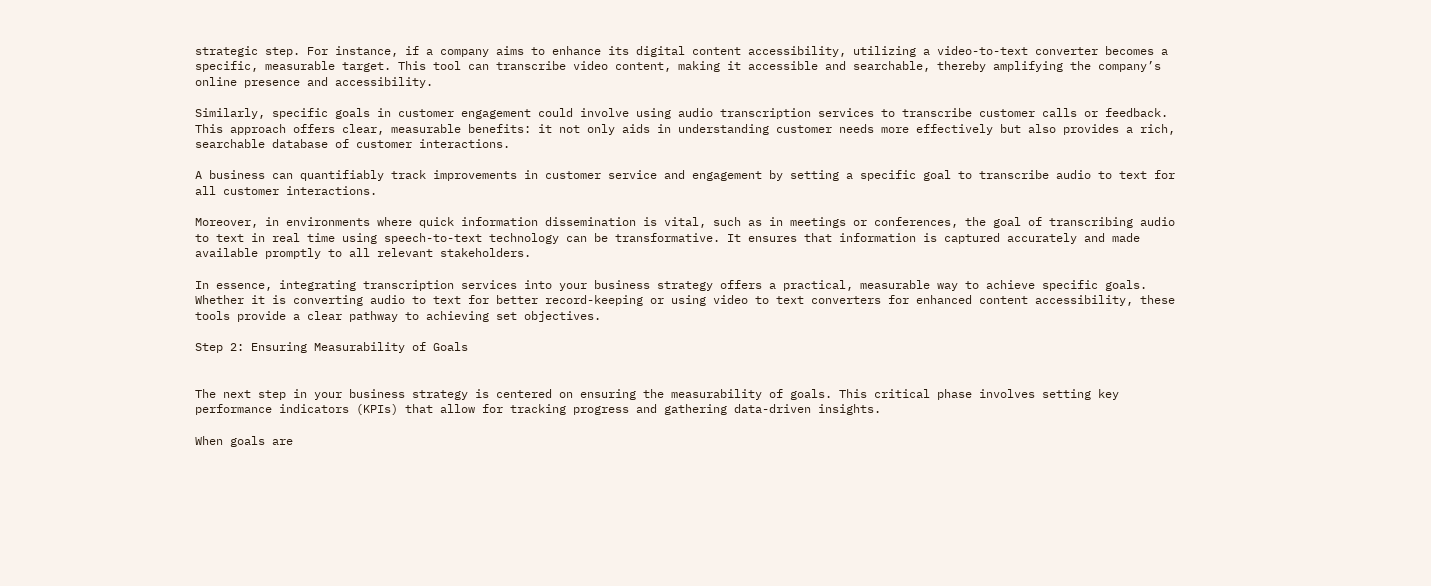strategic step. For instance, if a company aims to enhance its digital content accessibility, utilizing a video-to-text converter becomes a specific, measurable target. This tool can transcribe video content, making it accessible and searchable, thereby amplifying the company’s online presence and accessibility.

Similarly, specific goals in customer engagement could involve using audio transcription services to transcribe customer calls or feedback. This approach offers clear, measurable benefits: it not only aids in understanding customer needs more effectively but also provides a rich, searchable database of customer interactions.

A business can quantifiably track improvements in customer service and engagement by setting a specific goal to transcribe audio to text for all customer interactions.

Moreover, in environments where quick information dissemination is vital, such as in meetings or conferences, the goal of transcribing audio to text in real time using speech-to-text technology can be transformative. It ensures that information is captured accurately and made available promptly to all relevant stakeholders.

In essence, integrating transcription services into your business strategy offers a practical, measurable way to achieve specific goals. Whether it is converting audio to text for better record-keeping or using video to text converters for enhanced content accessibility, these tools provide a clear pathway to achieving set objectives.

Step 2: Ensuring Measurability of Goals


The next step in your business strategy is centered on ensuring the measurability of goals. This critical phase involves setting key performance indicators (KPIs) that allow for tracking progress and gathering data-driven insights.

When goals are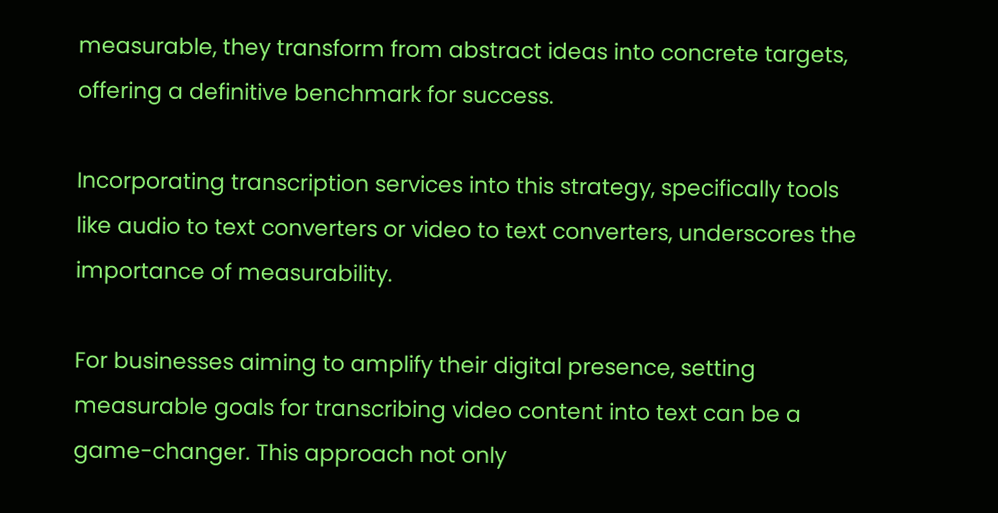measurable, they transform from abstract ideas into concrete targets, offering a definitive benchmark for success.

Incorporating transcription services into this strategy, specifically tools like audio to text converters or video to text converters, underscores the importance of measurability.

For businesses aiming to amplify their digital presence, setting measurable goals for transcribing video content into text can be a game-changer. This approach not only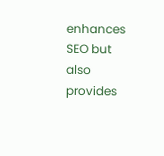enhances SEO but also provides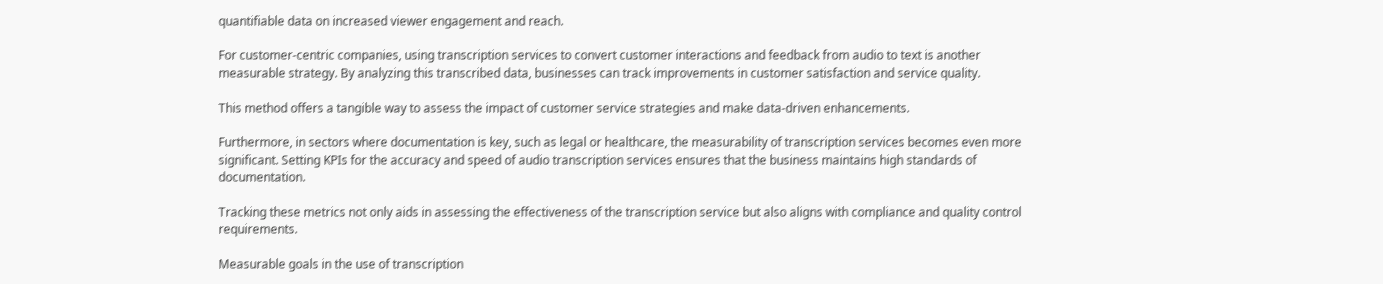quantifiable data on increased viewer engagement and reach.

For customer-centric companies, using transcription services to convert customer interactions and feedback from audio to text is another measurable strategy. By analyzing this transcribed data, businesses can track improvements in customer satisfaction and service quality.

This method offers a tangible way to assess the impact of customer service strategies and make data-driven enhancements.

Furthermore, in sectors where documentation is key, such as legal or healthcare, the measurability of transcription services becomes even more significant. Setting KPIs for the accuracy and speed of audio transcription services ensures that the business maintains high standards of documentation.

Tracking these metrics not only aids in assessing the effectiveness of the transcription service but also aligns with compliance and quality control requirements.

Measurable goals in the use of transcription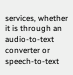services, whether it is through an audio-to-text converter or speech-to-text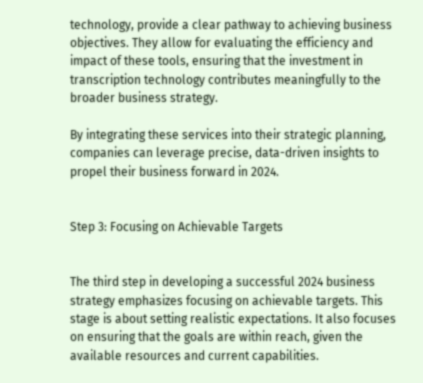technology, provide a clear pathway to achieving business objectives. They allow for evaluating the efficiency and impact of these tools, ensuring that the investment in transcription technology contributes meaningfully to the broader business strategy.

By integrating these services into their strategic planning, companies can leverage precise, data-driven insights to propel their business forward in 2024.


Step 3: Focusing on Achievable Targets


The third step in developing a successful 2024 business strategy emphasizes focusing on achievable targets. This stage is about setting realistic expectations. It also focuses on ensuring that the goals are within reach, given the available resources and current capabilities.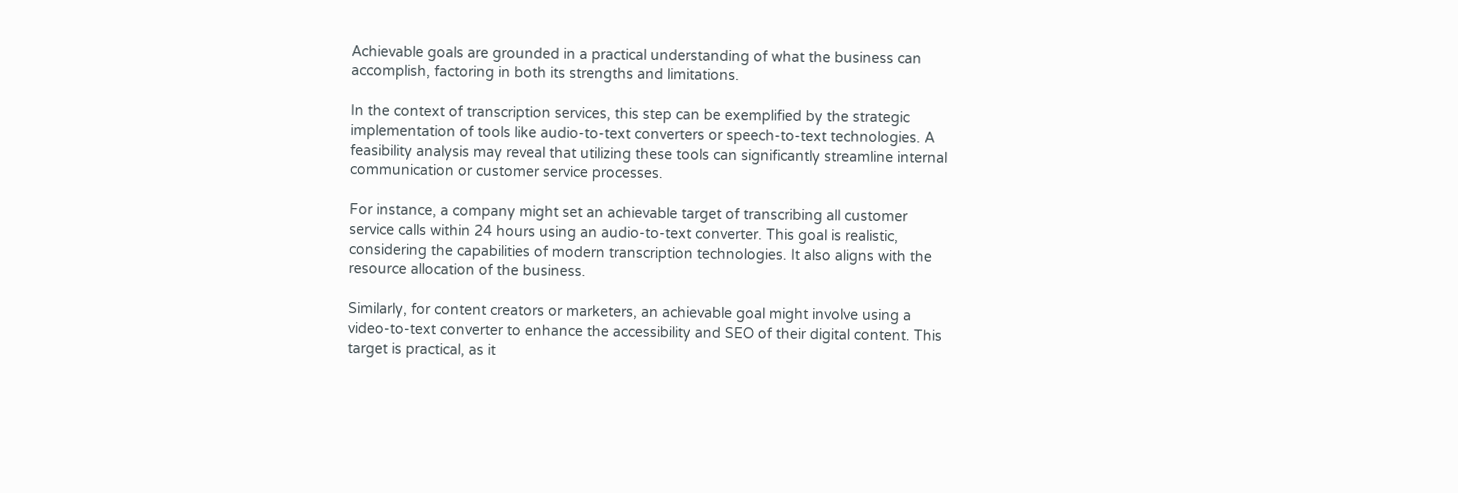Achievable goals are grounded in a practical understanding of what the business can accomplish, factoring in both its strengths and limitations.

In the context of transcription services, this step can be exemplified by the strategic implementation of tools like audio-to-text converters or speech-to-text technologies. A feasibility analysis may reveal that utilizing these tools can significantly streamline internal communication or customer service processes.

For instance, a company might set an achievable target of transcribing all customer service calls within 24 hours using an audio-to-text converter. This goal is realistic, considering the capabilities of modern transcription technologies. It also aligns with the resource allocation of the business.

Similarly, for content creators or marketers, an achievable goal might involve using a video-to-text converter to enhance the accessibility and SEO of their digital content. This target is practical, as it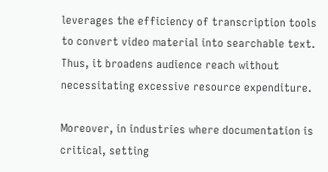leverages the efficiency of transcription tools to convert video material into searchable text. Thus, it broadens audience reach without necessitating excessive resource expenditure.

Moreover, in industries where documentation is critical, setting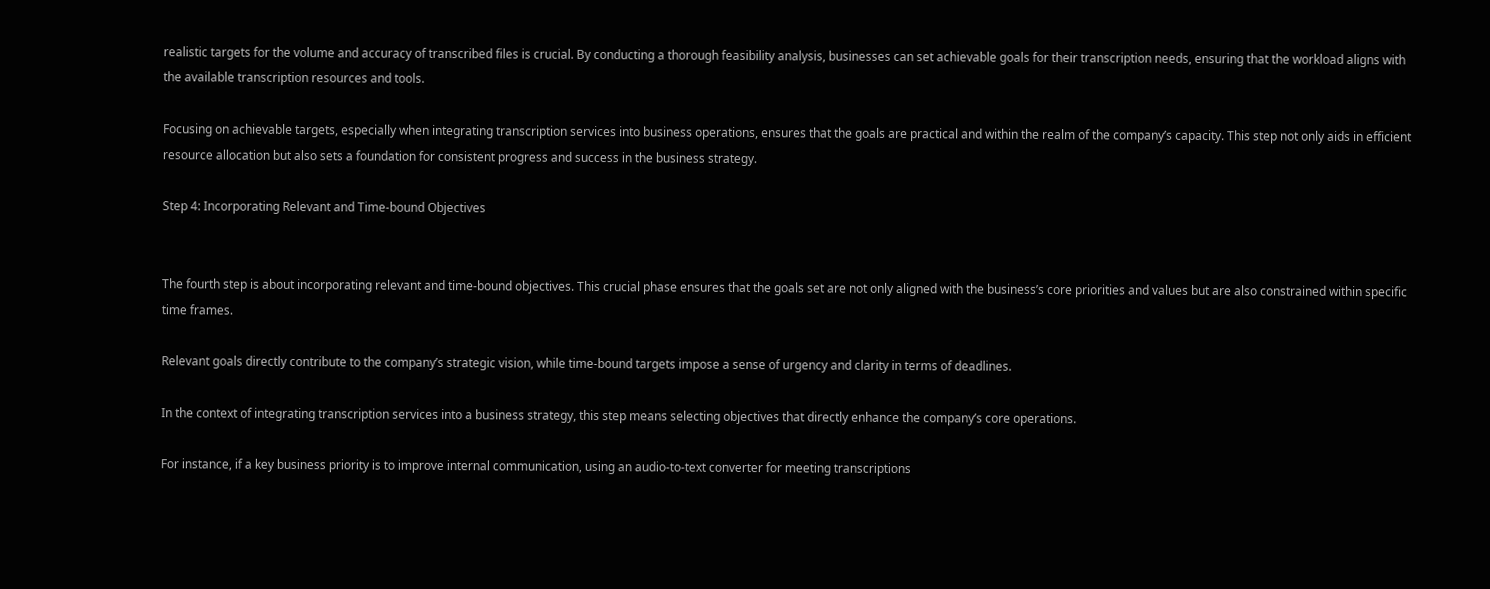realistic targets for the volume and accuracy of transcribed files is crucial. By conducting a thorough feasibility analysis, businesses can set achievable goals for their transcription needs, ensuring that the workload aligns with the available transcription resources and tools.

Focusing on achievable targets, especially when integrating transcription services into business operations, ensures that the goals are practical and within the realm of the company’s capacity. This step not only aids in efficient resource allocation but also sets a foundation for consistent progress and success in the business strategy.

Step 4: Incorporating Relevant and Time-bound Objectives


The fourth step is about incorporating relevant and time-bound objectives. This crucial phase ensures that the goals set are not only aligned with the business’s core priorities and values but are also constrained within specific time frames.

Relevant goals directly contribute to the company’s strategic vision, while time-bound targets impose a sense of urgency and clarity in terms of deadlines.

In the context of integrating transcription services into a business strategy, this step means selecting objectives that directly enhance the company’s core operations.

For instance, if a key business priority is to improve internal communication, using an audio-to-text converter for meeting transcriptions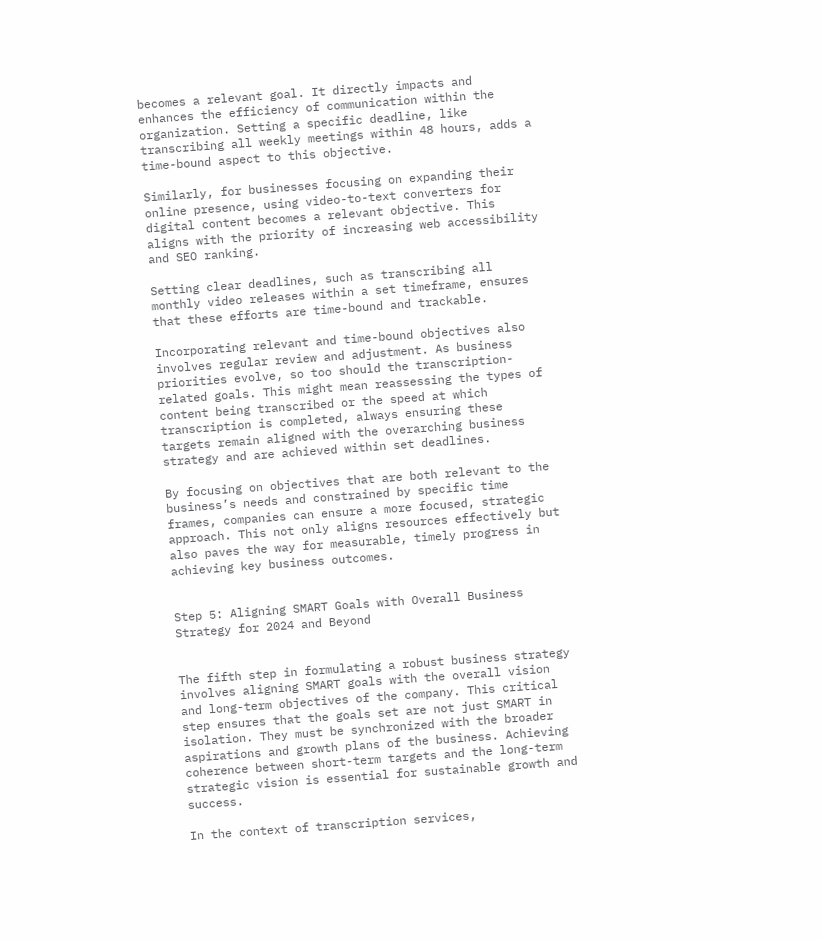becomes a relevant goal. It directly impacts and enhances the efficiency of communication within the organization. Setting a specific deadline, like transcribing all weekly meetings within 48 hours, adds a time-bound aspect to this objective.

Similarly, for businesses focusing on expanding their online presence, using video-to-text converters for digital content becomes a relevant objective. This aligns with the priority of increasing web accessibility and SEO ranking.

Setting clear deadlines, such as transcribing all monthly video releases within a set timeframe, ensures that these efforts are time-bound and trackable.

Incorporating relevant and time-bound objectives also involves regular review and adjustment. As business priorities evolve, so too should the transcription-related goals. This might mean reassessing the types of content being transcribed or the speed at which transcription is completed, always ensuring these targets remain aligned with the overarching business strategy and are achieved within set deadlines.

By focusing on objectives that are both relevant to the business’s needs and constrained by specific time frames, companies can ensure a more focused, strategic approach. This not only aligns resources effectively but also paves the way for measurable, timely progress in achieving key business outcomes.


Step 5: Aligning SMART Goals with Overall Business Strategy for 2024 and Beyond


The fifth step in formulating a robust business strategy involves aligning SMART goals with the overall vision and long-term objectives of the company. This critical step ensures that the goals set are not just SMART in isolation. They must be synchronized with the broader aspirations and growth plans of the business. Achieving coherence between short-term targets and the long-term strategic vision is essential for sustainable growth and success.

In the context of transcription services,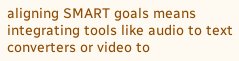aligning SMART goals means integrating tools like audio to text converters or video to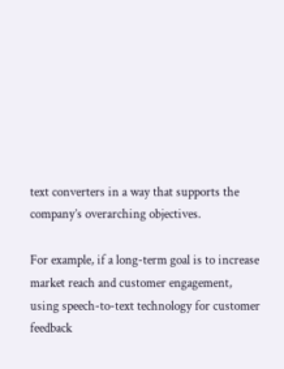text converters in a way that supports the company’s overarching objectives.

For example, if a long-term goal is to increase market reach and customer engagement, using speech-to-text technology for customer feedback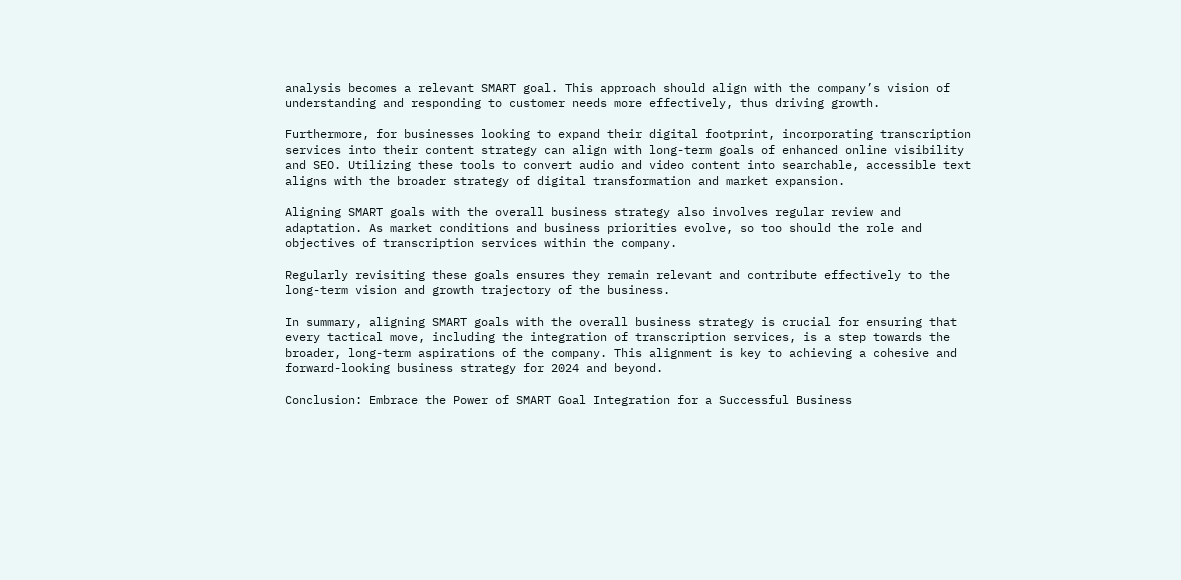analysis becomes a relevant SMART goal. This approach should align with the company’s vision of understanding and responding to customer needs more effectively, thus driving growth.

Furthermore, for businesses looking to expand their digital footprint, incorporating transcription services into their content strategy can align with long-term goals of enhanced online visibility and SEO. Utilizing these tools to convert audio and video content into searchable, accessible text aligns with the broader strategy of digital transformation and market expansion.

Aligning SMART goals with the overall business strategy also involves regular review and adaptation. As market conditions and business priorities evolve, so too should the role and objectives of transcription services within the company.

Regularly revisiting these goals ensures they remain relevant and contribute effectively to the long-term vision and growth trajectory of the business.

In summary, aligning SMART goals with the overall business strategy is crucial for ensuring that every tactical move, including the integration of transcription services, is a step towards the broader, long-term aspirations of the company. This alignment is key to achieving a cohesive and forward-looking business strategy for 2024 and beyond.

Conclusion: Embrace the Power of SMART Goal Integration for a Successful Business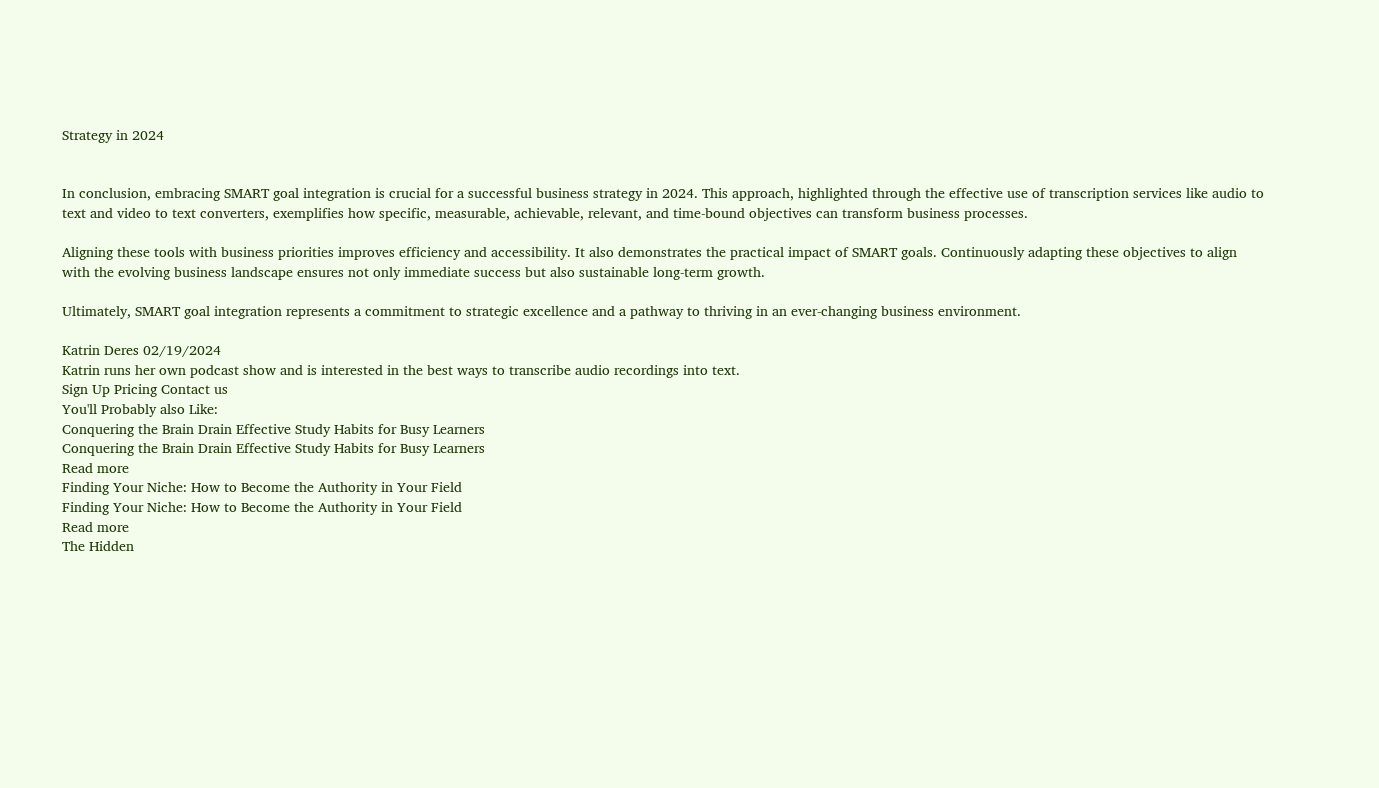Strategy in 2024


In conclusion, embracing SMART goal integration is crucial for a successful business strategy in 2024. This approach, highlighted through the effective use of transcription services like audio to text and video to text converters, exemplifies how specific, measurable, achievable, relevant, and time-bound objectives can transform business processes.

Aligning these tools with business priorities improves efficiency and accessibility. It also demonstrates the practical impact of SMART goals. Continuously adapting these objectives to align with the evolving business landscape ensures not only immediate success but also sustainable long-term growth.

Ultimately, SMART goal integration represents a commitment to strategic excellence and a pathway to thriving in an ever-changing business environment.

Katrin Deres 02/19/2024
Katrin runs her own podcast show and is interested in the best ways to transcribe audio recordings into text.
Sign Up Pricing Contact us
You'll Probably also Like:
Conquering the Brain Drain Effective Study Habits for Busy Learners
Conquering the Brain Drain Effective Study Habits for Busy Learners
Read more
Finding Your Niche: How to Become the Authority in Your Field
Finding Your Niche: How to Become the Authority in Your Field
Read more
The Hidden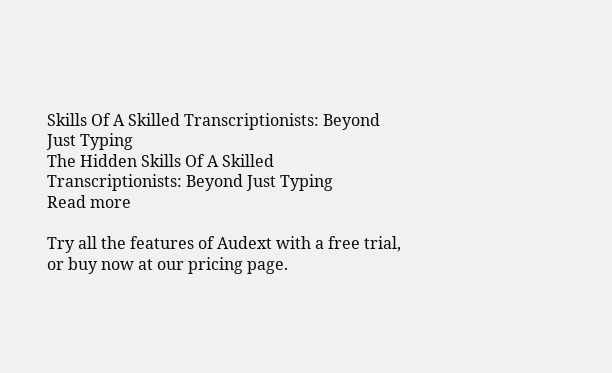Skills Of A Skilled Transcriptionists: Beyond Just Typing
The Hidden Skills Of A Skilled Transcriptionists: Beyond Just Typing
Read more

Try all the features of Audext with a free trial, or buy now at our pricing page.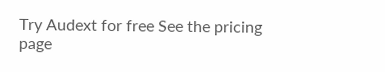Try Audext for free See the pricing page